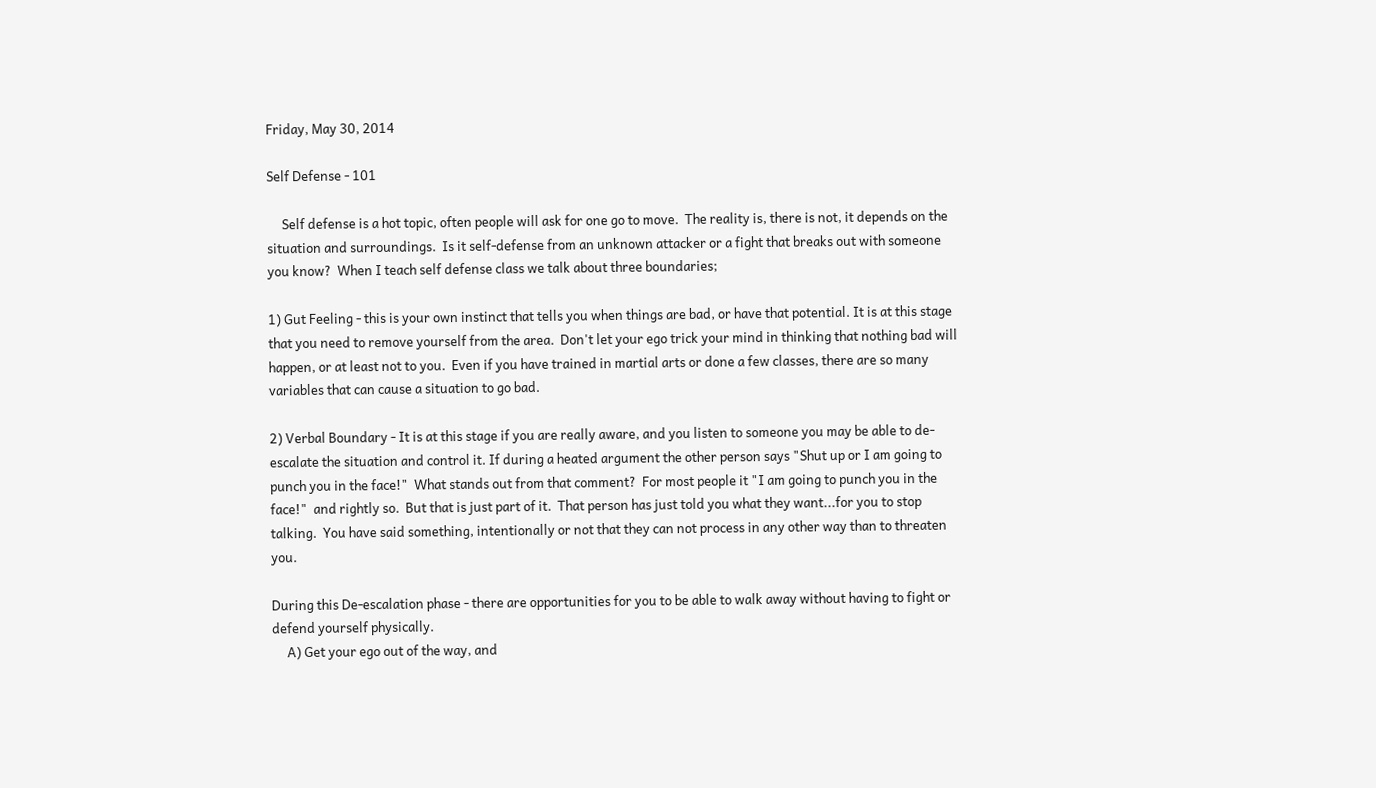Friday, May 30, 2014

Self Defense - 101

     Self defense is a hot topic, often people will ask for one go to move.  The reality is, there is not, it depends on the situation and surroundings.  Is it self-defense from an unknown attacker or a fight that breaks out with someone you know?  When I teach self defense class we talk about three boundaries;

1) Gut Feeling - this is your own instinct that tells you when things are bad, or have that potential. It is at this stage that you need to remove yourself from the area.  Don't let your ego trick your mind in thinking that nothing bad will happen, or at least not to you.  Even if you have trained in martial arts or done a few classes, there are so many variables that can cause a situation to go bad.

2) Verbal Boundary - It is at this stage if you are really aware, and you listen to someone you may be able to de-escalate the situation and control it. If during a heated argument the other person says "Shut up or I am going to punch you in the face!"  What stands out from that comment?  For most people it "I am going to punch you in the face!"  and rightly so.  But that is just part of it.  That person has just told you what they want...for you to stop talking.  You have said something, intentionally or not that they can not process in any other way than to threaten you.

During this De-escalation phase - there are opportunities for you to be able to walk away without having to fight or defend yourself physically.
     A) Get your ego out of the way, and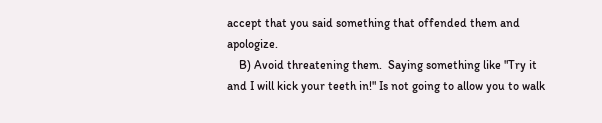accept that you said something that offended them and apologize.
    B) Avoid threatening them.  Saying something like "Try it and I will kick your teeth in!" Is not going to allow you to walk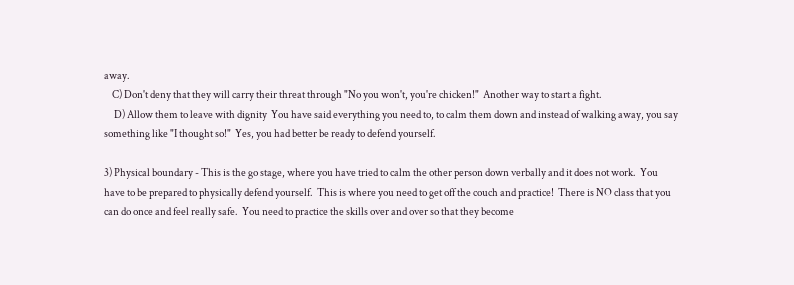away.
    C) Don't deny that they will carry their threat through "No you won't, you're chicken!"  Another way to start a fight.
     D) Allow them to leave with dignity  You have said everything you need to, to calm them down and instead of walking away, you say something like "I thought so!"  Yes, you had better be ready to defend yourself.

3) Physical boundary - This is the go stage, where you have tried to calm the other person down verbally and it does not work.  You have to be prepared to physically defend yourself.  This is where you need to get off the couch and practice!  There is NO class that you can do once and feel really safe.  You need to practice the skills over and over so that they become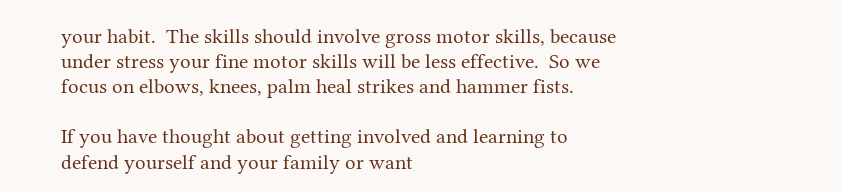your habit.  The skills should involve gross motor skills, because under stress your fine motor skills will be less effective.  So we focus on elbows, knees, palm heal strikes and hammer fists.

If you have thought about getting involved and learning to defend yourself and your family or want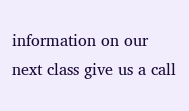information on our next class give us a call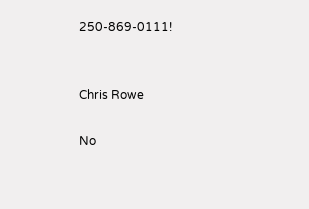250-869-0111!


Chris Rowe

No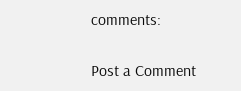comments:

Post a Comment